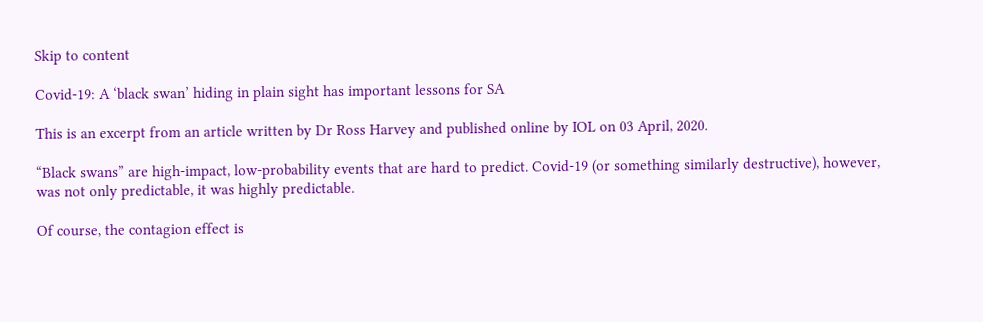Skip to content

Covid-19: A ‘black swan’ hiding in plain sight has important lessons for SA

This is an excerpt from an article written by Dr Ross Harvey and published online by IOL on 03 April, 2020.

“Black swans” are high-impact, low-probability events that are hard to predict. Covid-19 (or something similarly destructive), however, was not only predictable, it was highly predictable.

Of course, the contagion effect is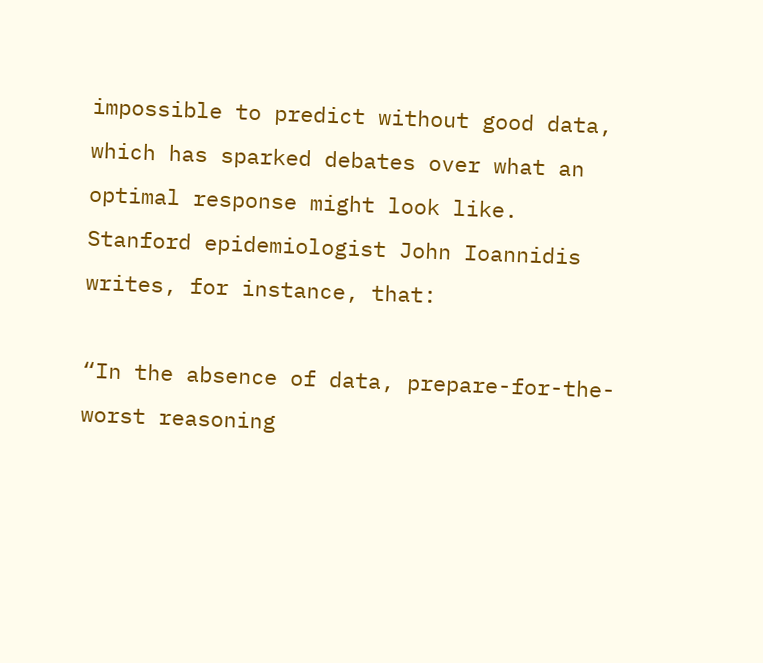impossible to predict without good data, which has sparked debates over what an optimal response might look like. Stanford epidemiologist John Ioannidis writes, for instance, that:

“In the absence of data, prepare-for-the-worst reasoning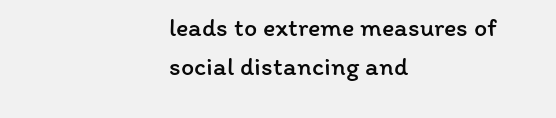leads to extreme measures of social distancing and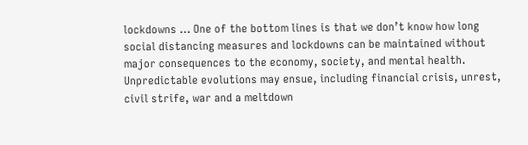lockdowns … One of the bottom lines is that we don’t know how long social distancing measures and lockdowns can be maintained without major consequences to the economy, society, and mental health. Unpredictable evolutions may ensue, including financial crisis, unrest, civil strife, war and a meltdown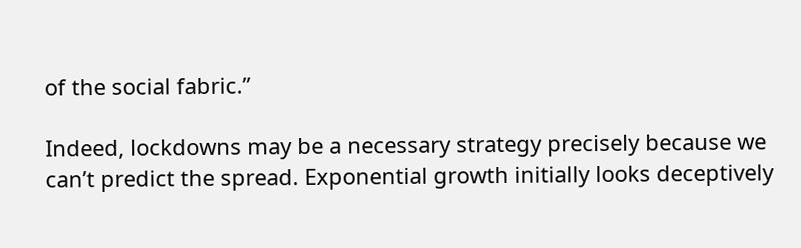of the social fabric.”

Indeed, lockdowns may be a necessary strategy precisely because we can’t predict the spread. Exponential growth initially looks deceptively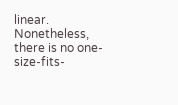linear. Nonetheless, there is no one-size-fits-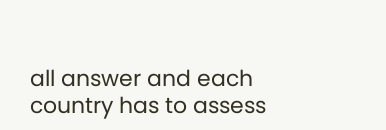all answer and each country has to assess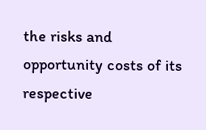the risks and opportunity costs of its respective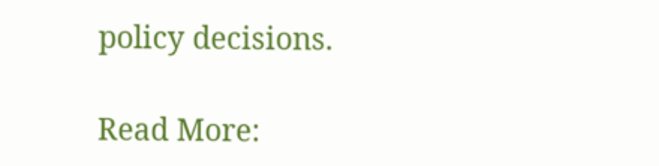policy decisions.

Read More: